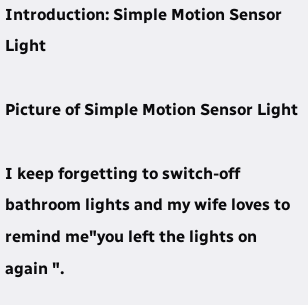Introduction: Simple Motion Sensor Light

Picture of Simple Motion Sensor Light

I keep forgetting to switch-off bathroom lights and my wife loves to remind me"you left the lights on again ".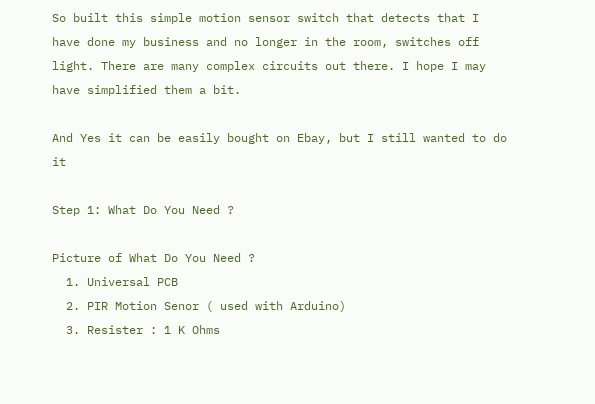So built this simple motion sensor switch that detects that I have done my business and no longer in the room, switches off light. There are many complex circuits out there. I hope I may have simplified them a bit.

And Yes it can be easily bought on Ebay, but I still wanted to do it

Step 1: What Do You Need ?

Picture of What Do You Need ?
  1. Universal PCB
  2. PIR Motion Senor ( used with Arduino)
  3. Resister : 1 K Ohms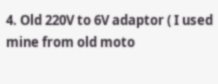4. Old 220V to 6V adaptor ( I used mine from old moto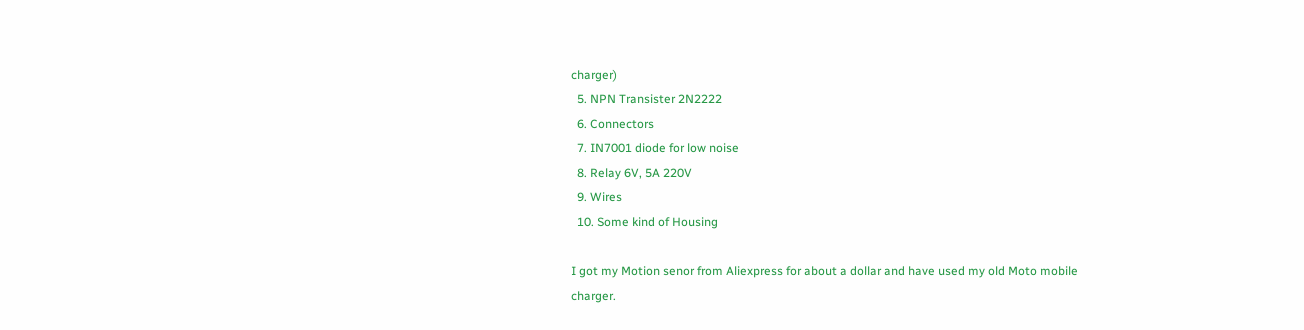charger)
  5. NPN Transister 2N2222
  6. Connectors
  7. IN7001 diode for low noise
  8. Relay 6V, 5A 220V
  9. Wires
  10. Some kind of Housing

I got my Motion senor from Aliexpress for about a dollar and have used my old Moto mobile charger.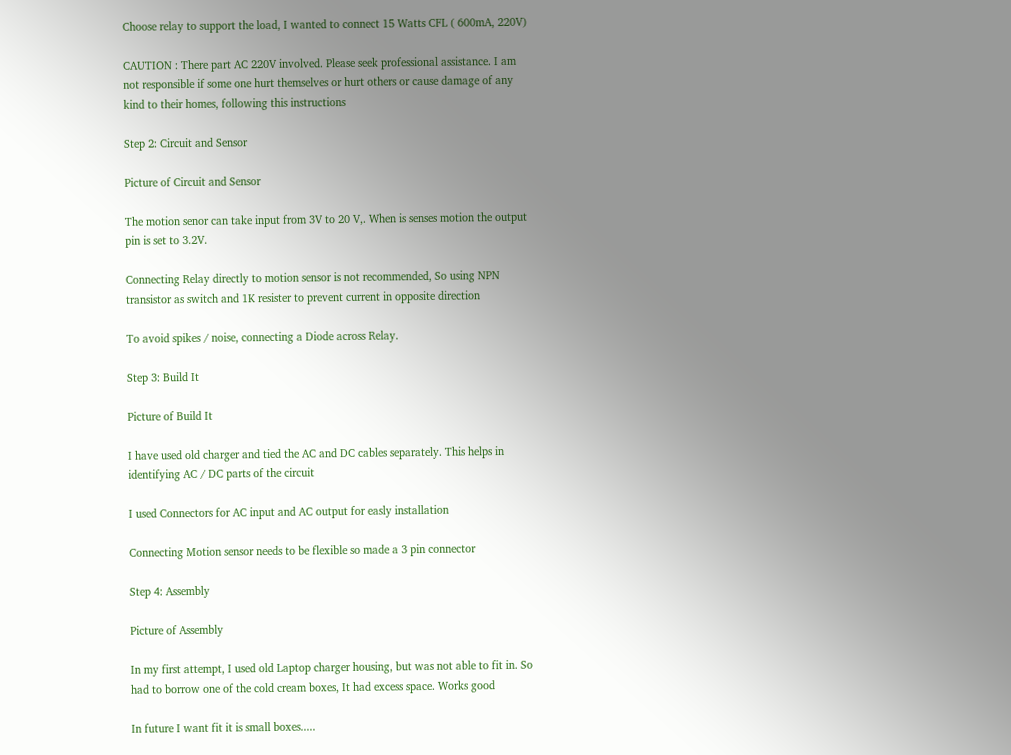Choose relay to support the load, I wanted to connect 15 Watts CFL ( 600mA, 220V)

CAUTION : There part AC 220V involved. Please seek professional assistance. I am not responsible if some one hurt themselves or hurt others or cause damage of any kind to their homes, following this instructions

Step 2: Circuit and Sensor

Picture of Circuit and Sensor

The motion senor can take input from 3V to 20 V,. When is senses motion the output pin is set to 3.2V.

Connecting Relay directly to motion sensor is not recommended, So using NPN transistor as switch and 1K resister to prevent current in opposite direction

To avoid spikes / noise, connecting a Diode across Relay.

Step 3: Build It

Picture of Build It

I have used old charger and tied the AC and DC cables separately. This helps in identifying AC / DC parts of the circuit

I used Connectors for AC input and AC output for easly installation

Connecting Motion sensor needs to be flexible so made a 3 pin connector

Step 4: Assembly

Picture of Assembly

In my first attempt, I used old Laptop charger housing, but was not able to fit in. So had to borrow one of the cold cream boxes, It had excess space. Works good

In future I want fit it is small boxes.....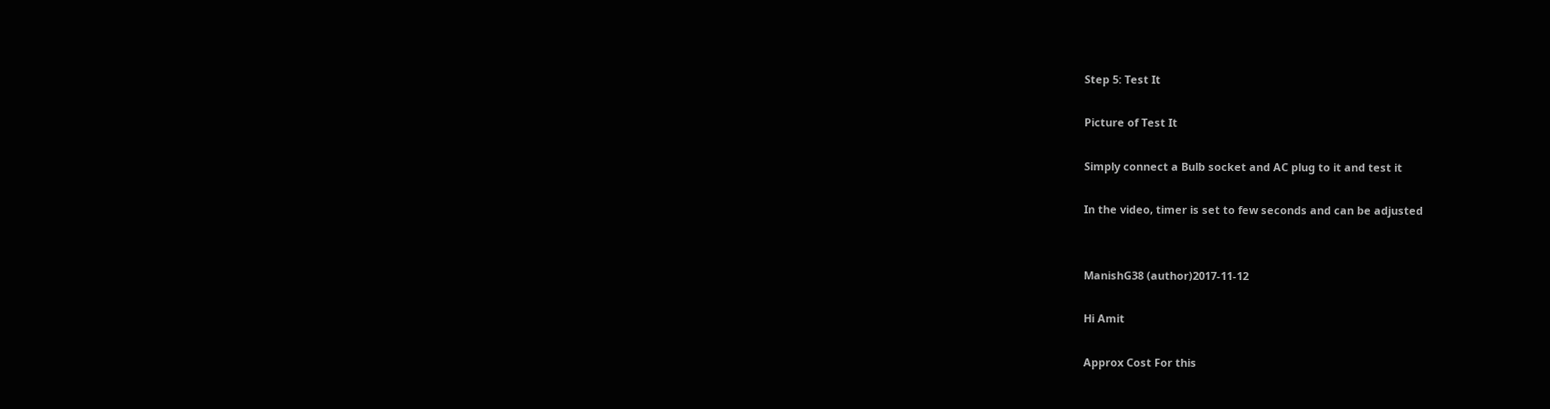Step 5: Test It

Picture of Test It

Simply connect a Bulb socket and AC plug to it and test it

In the video, timer is set to few seconds and can be adjusted


ManishG38 (author)2017-11-12

Hi Amit

Approx Cost For this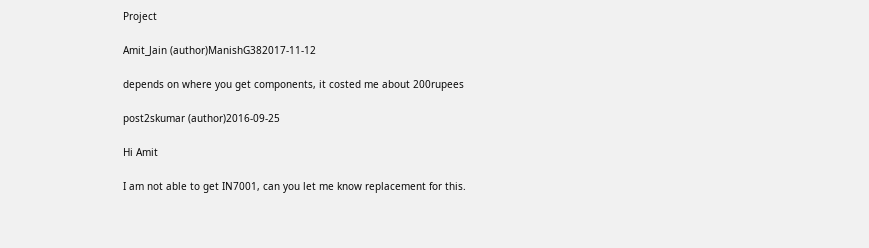Project

Amit_Jain (author)ManishG382017-11-12

depends on where you get components, it costed me about 200rupees

post2skumar (author)2016-09-25

Hi Amit

I am not able to get IN7001, can you let me know replacement for this.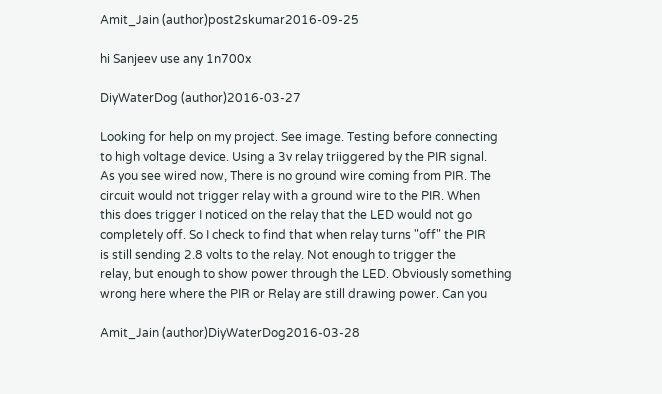Amit_Jain (author)post2skumar2016-09-25

hi Sanjeev use any 1n700x

DiyWaterDog (author)2016-03-27

Looking for help on my project. See image. Testing before connecting
to high voltage device. Using a 3v relay triiggered by the PIR signal.
As you see wired now, There is no ground wire coming from PIR. The
circuit would not trigger relay with a ground wire to the PIR. When
this does trigger I noticed on the relay that the LED would not go
completely off. So I check to find that when relay turns "off" the PIR
is still sending 2.8 volts to the relay. Not enough to trigger the
relay, but enough to show power through the LED. Obviously something
wrong here where the PIR or Relay are still drawing power. Can you

Amit_Jain (author)DiyWaterDog2016-03-28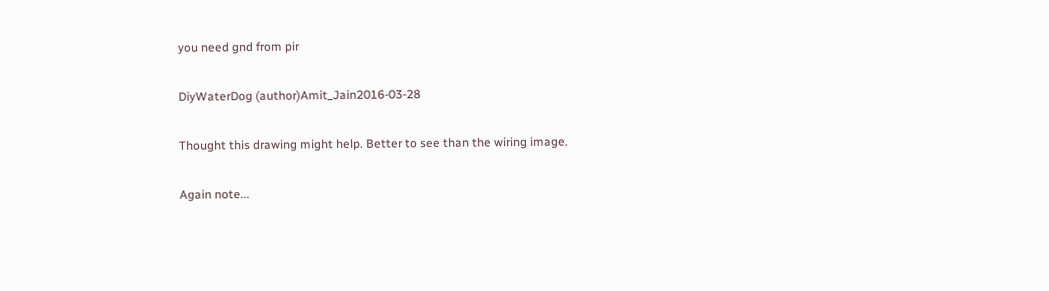you need gnd from pir

DiyWaterDog (author)Amit_Jain2016-03-28

Thought this drawing might help. Better to see than the wiring image.

Again note...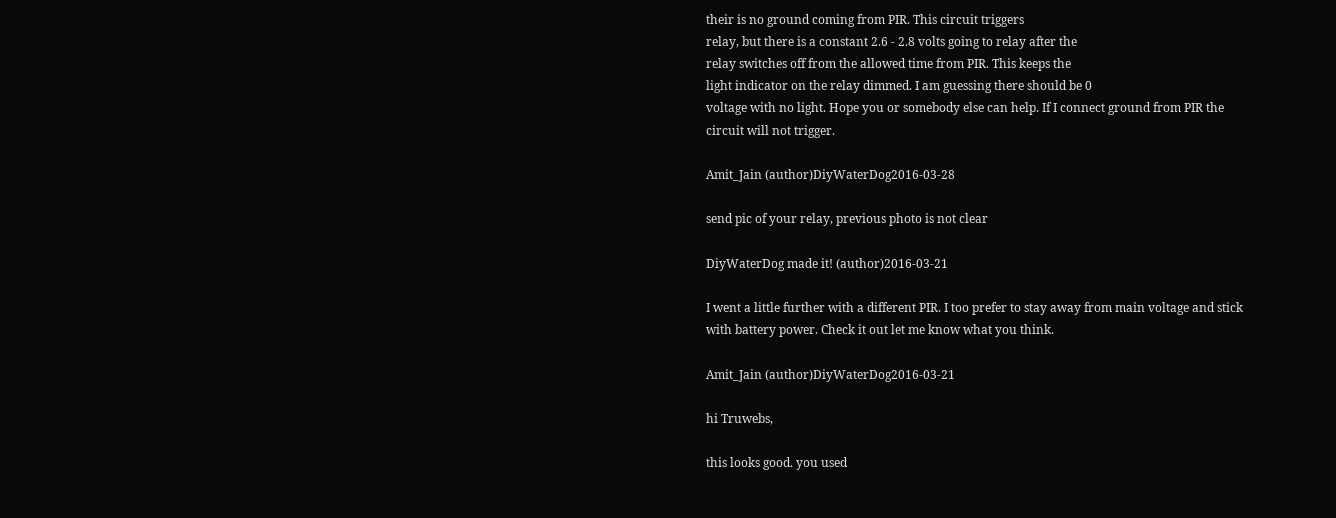their is no ground coming from PIR. This circuit triggers
relay, but there is a constant 2.6 - 2.8 volts going to relay after the
relay switches off from the allowed time from PIR. This keeps the
light indicator on the relay dimmed. I am guessing there should be 0
voltage with no light. Hope you or somebody else can help. If I connect ground from PIR the circuit will not trigger.

Amit_Jain (author)DiyWaterDog2016-03-28

send pic of your relay, previous photo is not clear

DiyWaterDog made it! (author)2016-03-21

I went a little further with a different PIR. I too prefer to stay away from main voltage and stick with battery power. Check it out let me know what you think.

Amit_Jain (author)DiyWaterDog2016-03-21

hi Truwebs,

this looks good. you used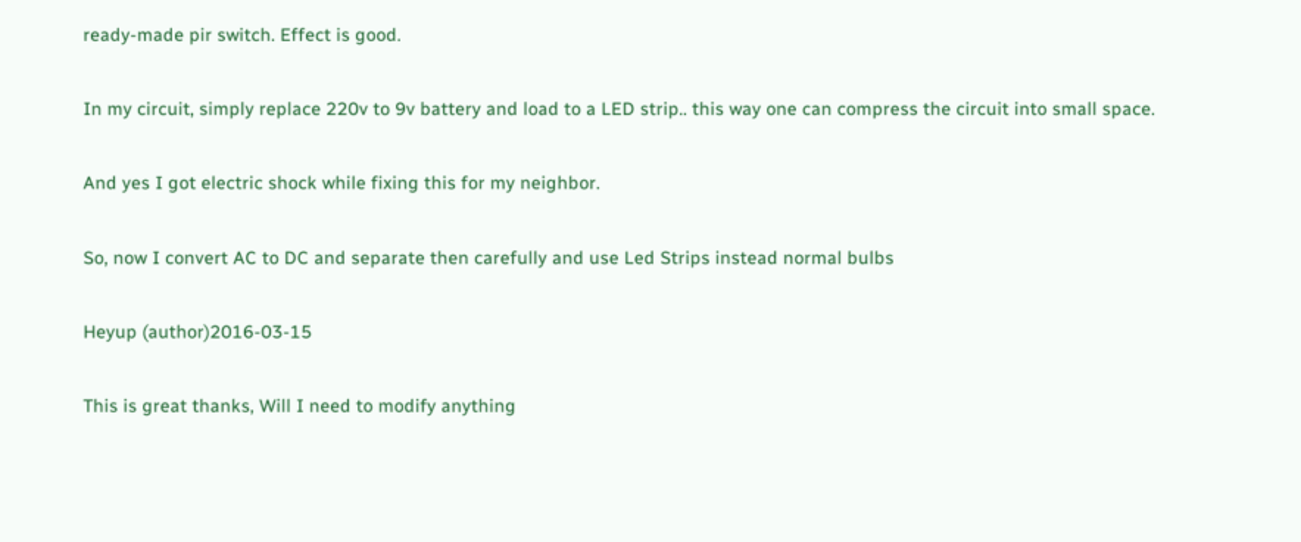ready-made pir switch. Effect is good.

In my circuit, simply replace 220v to 9v battery and load to a LED strip.. this way one can compress the circuit into small space.

And yes I got electric shock while fixing this for my neighbor.

So, now I convert AC to DC and separate then carefully and use Led Strips instead normal bulbs

Heyup (author)2016-03-15

This is great thanks, Will I need to modify anything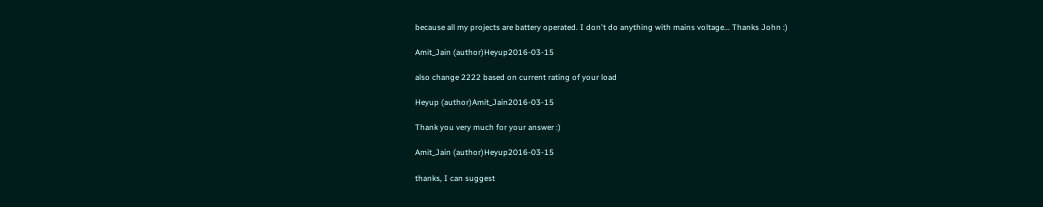because all my projects are battery operated. I don't do anything with mains voltage... Thanks John :)

Amit_Jain (author)Heyup2016-03-15

also change 2222 based on current rating of your load

Heyup (author)Amit_Jain2016-03-15

Thank you very much for your answer :)

Amit_Jain (author)Heyup2016-03-15

thanks, I can suggest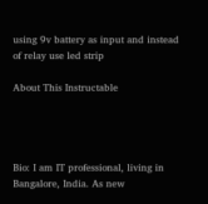using 9v battery as input and instead of relay use led strip

About This Instructable




Bio: I am IT professional, living in Bangalore, India. As new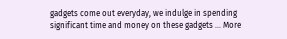gadgets come out everyday, we indulge in spending significant time and money on these gadgets ... More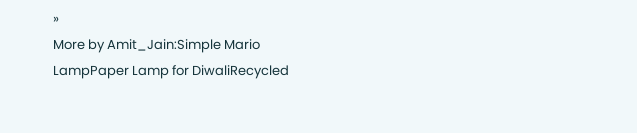»
More by Amit_Jain:Simple Mario LampPaper Lamp for DiwaliRecycled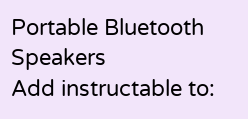Portable Bluetooth Speakers
Add instructable to: